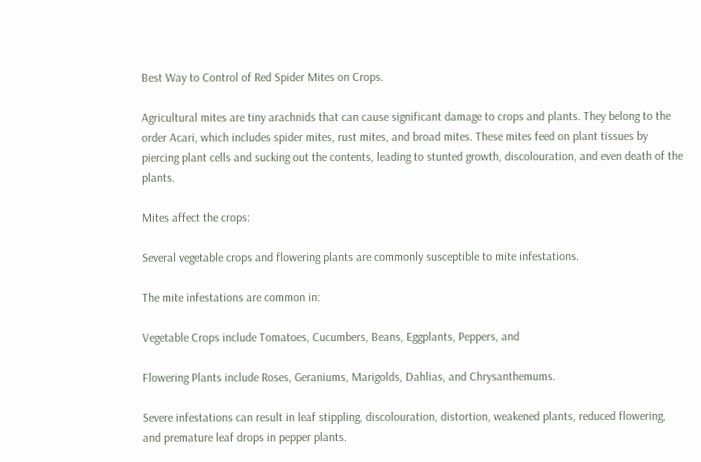Best Way to Control of Red Spider Mites on Crops.

Agricultural mites are tiny arachnids that can cause significant damage to crops and plants. They belong to the order Acari, which includes spider mites, rust mites, and broad mites. These mites feed on plant tissues by piercing plant cells and sucking out the contents, leading to stunted growth, discolouration, and even death of the plants.

Mites affect the crops:

Several vegetable crops and flowering plants are commonly susceptible to mite infestations.

The mite infestations are common in:

Vegetable Crops include Tomatoes, Cucumbers, Beans, Eggplants, Peppers, and

Flowering Plants include Roses, Geraniums, Marigolds, Dahlias, and Chrysanthemums.

Severe infestations can result in leaf stippling, discolouration, distortion, weakened plants, reduced flowering, and premature leaf drops in pepper plants.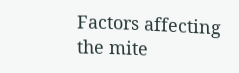Factors affecting the mite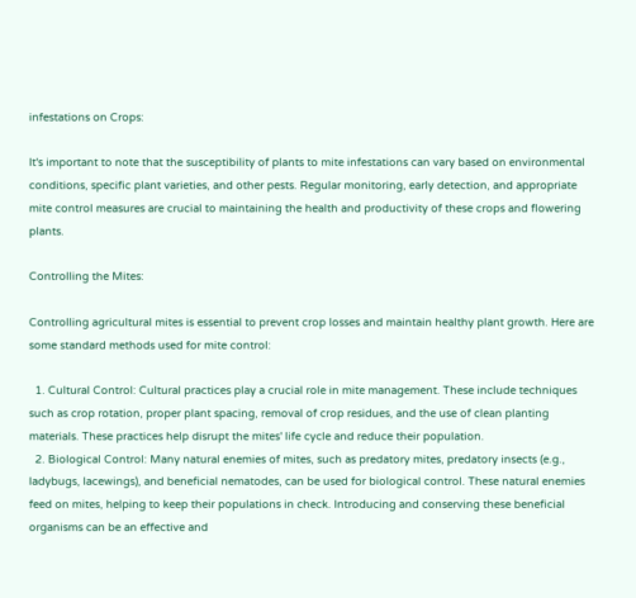infestations on Crops:

It's important to note that the susceptibility of plants to mite infestations can vary based on environmental conditions, specific plant varieties, and other pests. Regular monitoring, early detection, and appropriate mite control measures are crucial to maintaining the health and productivity of these crops and flowering plants.

Controlling the Mites:

Controlling agricultural mites is essential to prevent crop losses and maintain healthy plant growth. Here are some standard methods used for mite control:

  1. Cultural Control: Cultural practices play a crucial role in mite management. These include techniques such as crop rotation, proper plant spacing, removal of crop residues, and the use of clean planting materials. These practices help disrupt the mites' life cycle and reduce their population.
  2. Biological Control: Many natural enemies of mites, such as predatory mites, predatory insects (e.g., ladybugs, lacewings), and beneficial nematodes, can be used for biological control. These natural enemies feed on mites, helping to keep their populations in check. Introducing and conserving these beneficial organisms can be an effective and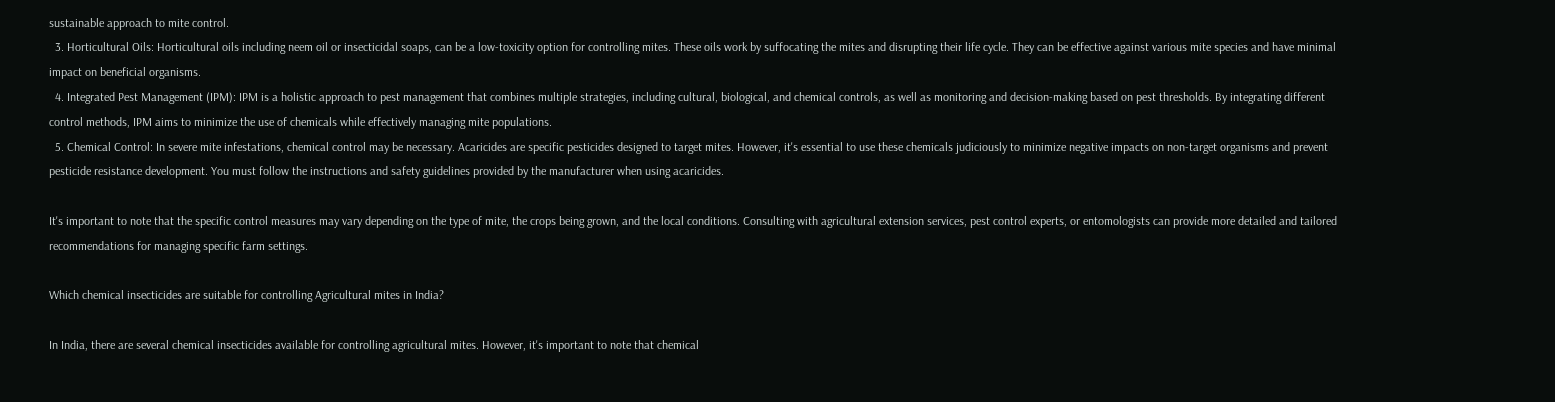sustainable approach to mite control.
  3. Horticultural Oils: Horticultural oils including neem oil or insecticidal soaps, can be a low-toxicity option for controlling mites. These oils work by suffocating the mites and disrupting their life cycle. They can be effective against various mite species and have minimal impact on beneficial organisms.
  4. Integrated Pest Management (IPM): IPM is a holistic approach to pest management that combines multiple strategies, including cultural, biological, and chemical controls, as well as monitoring and decision-making based on pest thresholds. By integrating different control methods, IPM aims to minimize the use of chemicals while effectively managing mite populations.
  5. Chemical Control: In severe mite infestations, chemical control may be necessary. Acaricides are specific pesticides designed to target mites. However, it's essential to use these chemicals judiciously to minimize negative impacts on non-target organisms and prevent pesticide resistance development. You must follow the instructions and safety guidelines provided by the manufacturer when using acaricides.

It's important to note that the specific control measures may vary depending on the type of mite, the crops being grown, and the local conditions. Consulting with agricultural extension services, pest control experts, or entomologists can provide more detailed and tailored recommendations for managing specific farm settings.

Which chemical insecticides are suitable for controlling Agricultural mites in India?

In India, there are several chemical insecticides available for controlling agricultural mites. However, it's important to note that chemical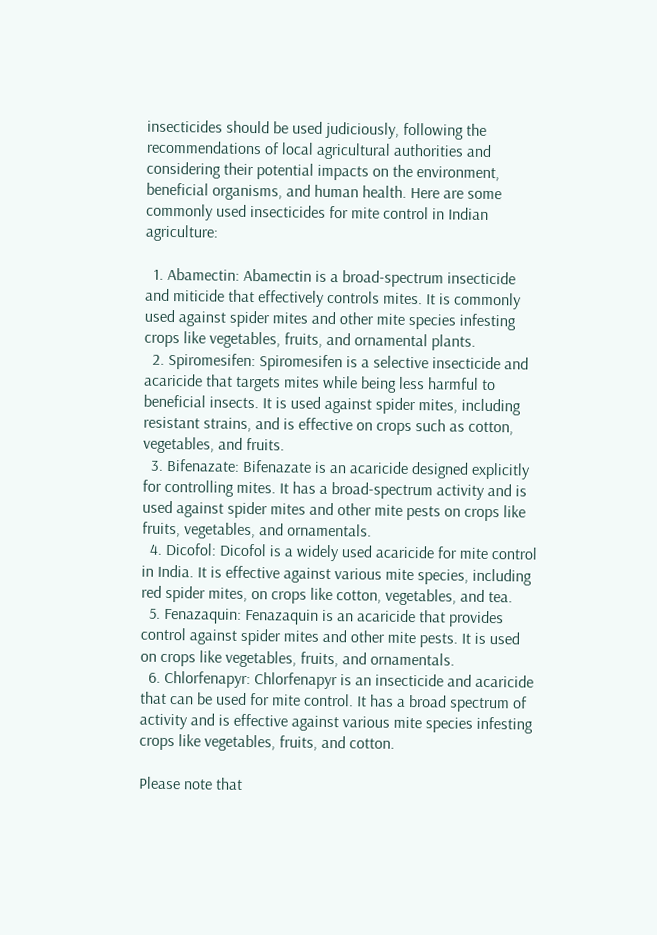insecticides should be used judiciously, following the recommendations of local agricultural authorities and considering their potential impacts on the environment, beneficial organisms, and human health. Here are some commonly used insecticides for mite control in Indian agriculture:

  1. Abamectin: Abamectin is a broad-spectrum insecticide and miticide that effectively controls mites. It is commonly used against spider mites and other mite species infesting crops like vegetables, fruits, and ornamental plants.
  2. Spiromesifen: Spiromesifen is a selective insecticide and acaricide that targets mites while being less harmful to beneficial insects. It is used against spider mites, including resistant strains, and is effective on crops such as cotton, vegetables, and fruits.
  3. Bifenazate: Bifenazate is an acaricide designed explicitly for controlling mites. It has a broad-spectrum activity and is used against spider mites and other mite pests on crops like fruits, vegetables, and ornamentals.
  4. Dicofol: Dicofol is a widely used acaricide for mite control in India. It is effective against various mite species, including red spider mites, on crops like cotton, vegetables, and tea.
  5. Fenazaquin: Fenazaquin is an acaricide that provides control against spider mites and other mite pests. It is used on crops like vegetables, fruits, and ornamentals.
  6. Chlorfenapyr: Chlorfenapyr is an insecticide and acaricide that can be used for mite control. It has a broad spectrum of activity and is effective against various mite species infesting crops like vegetables, fruits, and cotton.

Please note that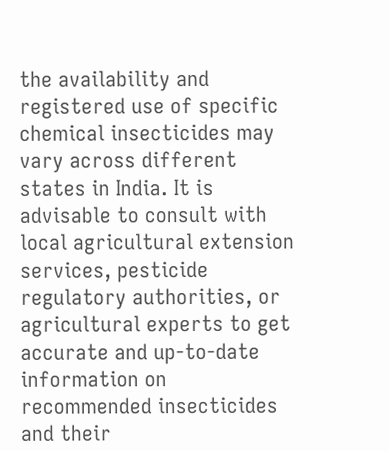the availability and registered use of specific chemical insecticides may vary across different states in India. It is advisable to consult with local agricultural extension services, pesticide regulatory authorities, or agricultural experts to get accurate and up-to-date information on recommended insecticides and their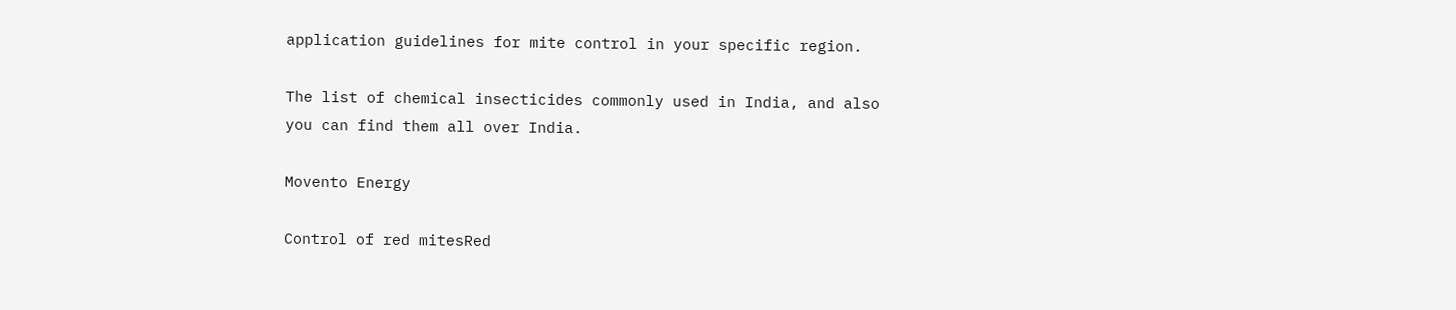application guidelines for mite control in your specific region.

The list of chemical insecticides commonly used in India, and also you can find them all over India.

Movento Energy

Control of red mitesRed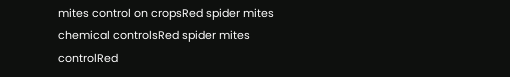mites control on cropsRed spider mites chemical controlsRed spider mites controlRed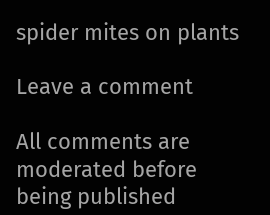spider mites on plants

Leave a comment

All comments are moderated before being published